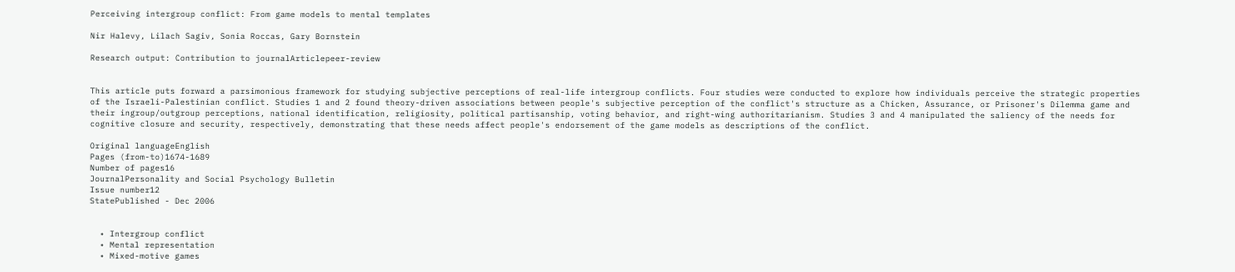Perceiving intergroup conflict: From game models to mental templates

Nir Halevy, Lilach Sagiv, Sonia Roccas, Gary Bornstein

Research output: Contribution to journalArticlepeer-review


This article puts forward a parsimonious framework for studying subjective perceptions of real-life intergroup conflicts. Four studies were conducted to explore how individuals perceive the strategic properties of the Israeli-Palestinian conflict. Studies 1 and 2 found theory-driven associations between people's subjective perception of the conflict's structure as a Chicken, Assurance, or Prisoner's Dilemma game and their ingroup/outgroup perceptions, national identification, religiosity, political partisanship, voting behavior, and right-wing authoritarianism. Studies 3 and 4 manipulated the saliency of the needs for cognitive closure and security, respectively, demonstrating that these needs affect people's endorsement of the game models as descriptions of the conflict.

Original languageEnglish
Pages (from-to)1674-1689
Number of pages16
JournalPersonality and Social Psychology Bulletin
Issue number12
StatePublished - Dec 2006


  • Intergroup conflict
  • Mental representation
  • Mixed-motive games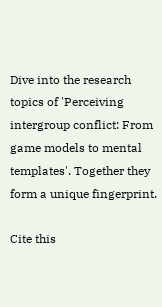Dive into the research topics of 'Perceiving intergroup conflict: From game models to mental templates'. Together they form a unique fingerprint.

Cite this